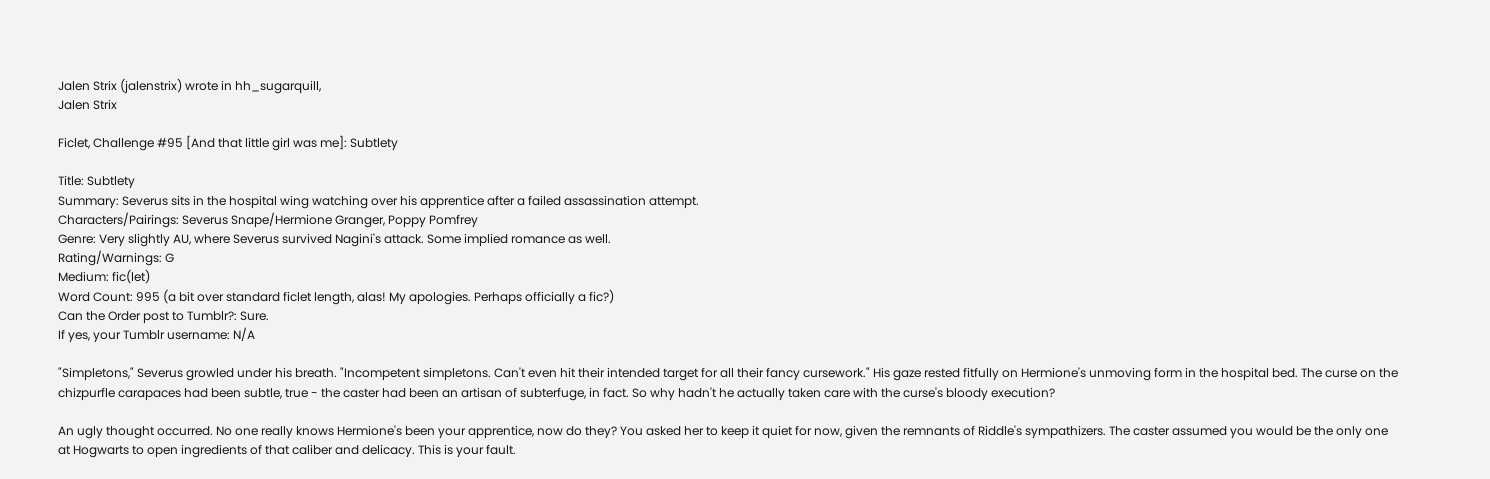Jalen Strix (jalenstrix) wrote in hh_sugarquill,
Jalen Strix

Ficlet, Challenge #95 [And that little girl was me]: Subtlety

Title: Subtlety
Summary: Severus sits in the hospital wing watching over his apprentice after a failed assassination attempt.
Characters/Pairings: Severus Snape/Hermione Granger, Poppy Pomfrey
Genre: Very slightly AU, where Severus survived Nagini's attack. Some implied romance as well.
Rating/Warnings: G
Medium: fic(let)
Word Count: 995 (a bit over standard ficlet length, alas! My apologies. Perhaps officially a fic?)
Can the Order post to Tumblr?: Sure.
If yes, your Tumblr username: N/A

"Simpletons," Severus growled under his breath. "Incompetent simpletons. Can't even hit their intended target for all their fancy cursework." His gaze rested fitfully on Hermione's unmoving form in the hospital bed. The curse on the chizpurfle carapaces had been subtle, true - the caster had been an artisan of subterfuge, in fact. So why hadn't he actually taken care with the curse's bloody execution?

An ugly thought occurred. No one really knows Hermione's been your apprentice, now do they? You asked her to keep it quiet for now, given the remnants of Riddle's sympathizers. The caster assumed you would be the only one at Hogwarts to open ingredients of that caliber and delicacy. This is your fault.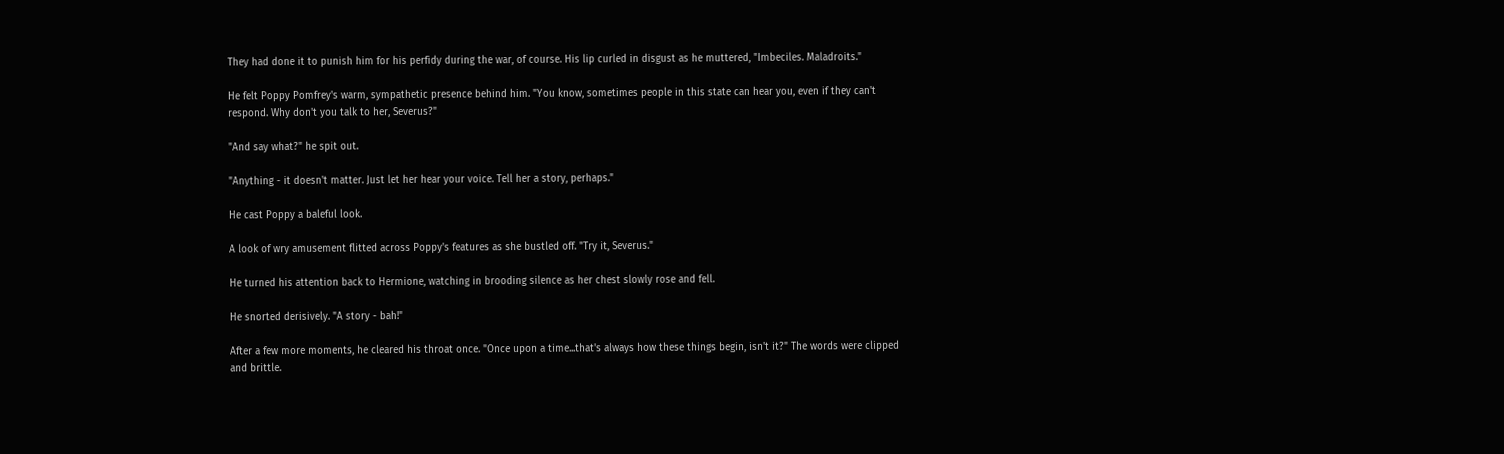They had done it to punish him for his perfidy during the war, of course. His lip curled in disgust as he muttered, "Imbeciles. Maladroits."

He felt Poppy Pomfrey's warm, sympathetic presence behind him. "You know, sometimes people in this state can hear you, even if they can't respond. Why don't you talk to her, Severus?"

"And say what?" he spit out.

"Anything - it doesn't matter. Just let her hear your voice. Tell her a story, perhaps."

He cast Poppy a baleful look.

A look of wry amusement flitted across Poppy's features as she bustled off. "Try it, Severus."

He turned his attention back to Hermione, watching in brooding silence as her chest slowly rose and fell.

He snorted derisively. "A story - bah!"

After a few more moments, he cleared his throat once. "Once upon a time...that's always how these things begin, isn't it?" The words were clipped and brittle.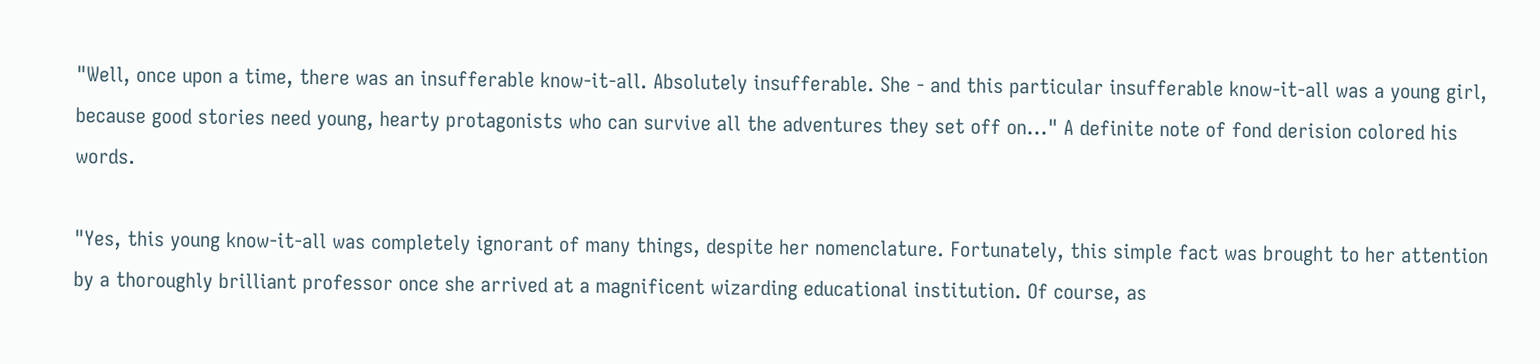"Well, once upon a time, there was an insufferable know-it-all. Absolutely insufferable. She - and this particular insufferable know-it-all was a young girl, because good stories need young, hearty protagonists who can survive all the adventures they set off on..." A definite note of fond derision colored his words.

"Yes, this young know-it-all was completely ignorant of many things, despite her nomenclature. Fortunately, this simple fact was brought to her attention by a thoroughly brilliant professor once she arrived at a magnificent wizarding educational institution. Of course, as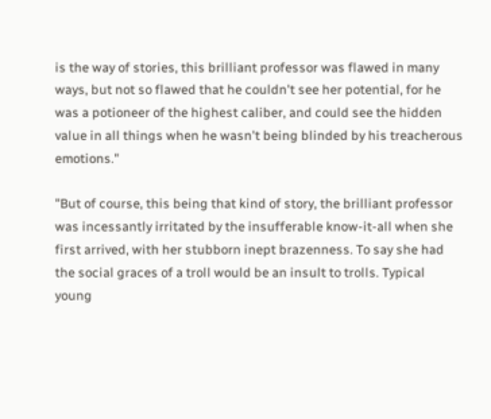is the way of stories, this brilliant professor was flawed in many ways, but not so flawed that he couldn't see her potential, for he was a potioneer of the highest caliber, and could see the hidden value in all things when he wasn't being blinded by his treacherous emotions."

"But of course, this being that kind of story, the brilliant professor was incessantly irritated by the insufferable know-it-all when she first arrived, with her stubborn inept brazenness. To say she had the social graces of a troll would be an insult to trolls. Typical young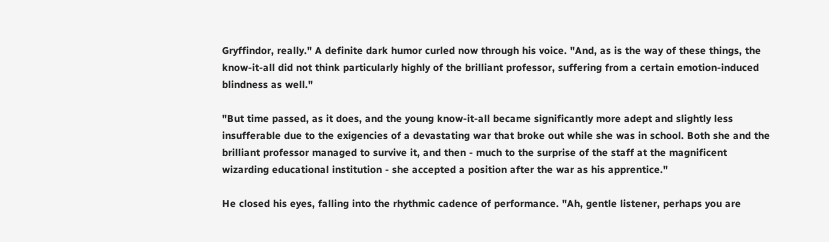Gryffindor, really." A definite dark humor curled now through his voice. "And, as is the way of these things, the know-it-all did not think particularly highly of the brilliant professor, suffering from a certain emotion-induced blindness as well."

"But time passed, as it does, and the young know-it-all became significantly more adept and slightly less insufferable due to the exigencies of a devastating war that broke out while she was in school. Both she and the brilliant professor managed to survive it, and then - much to the surprise of the staff at the magnificent wizarding educational institution - she accepted a position after the war as his apprentice."

He closed his eyes, falling into the rhythmic cadence of performance. "Ah, gentle listener, perhaps you are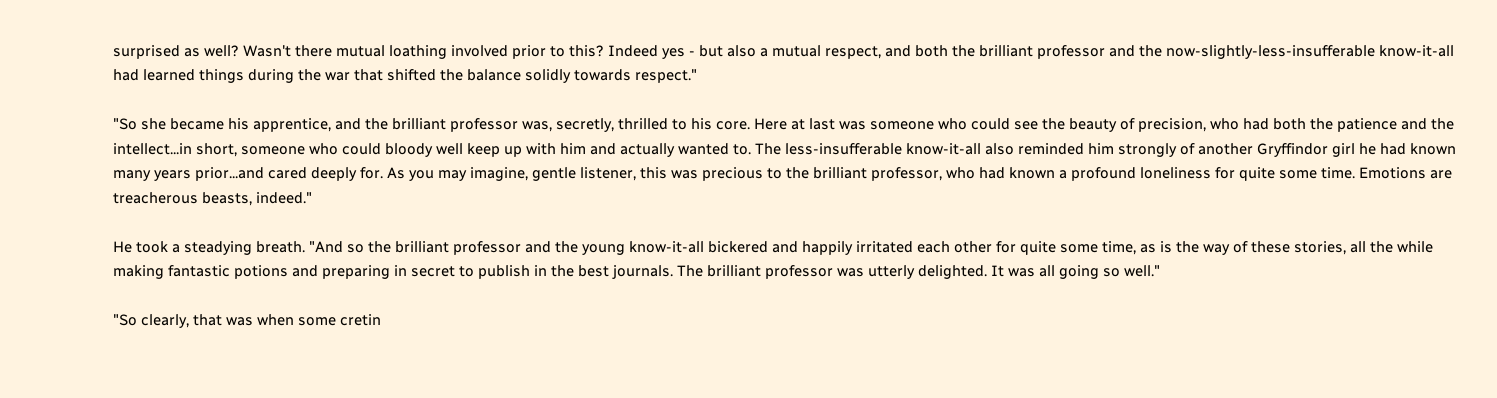surprised as well? Wasn't there mutual loathing involved prior to this? Indeed yes - but also a mutual respect, and both the brilliant professor and the now-slightly-less-insufferable know-it-all had learned things during the war that shifted the balance solidly towards respect."

"So she became his apprentice, and the brilliant professor was, secretly, thrilled to his core. Here at last was someone who could see the beauty of precision, who had both the patience and the intellect...in short, someone who could bloody well keep up with him and actually wanted to. The less-insufferable know-it-all also reminded him strongly of another Gryffindor girl he had known many years prior...and cared deeply for. As you may imagine, gentle listener, this was precious to the brilliant professor, who had known a profound loneliness for quite some time. Emotions are treacherous beasts, indeed."

He took a steadying breath. "And so the brilliant professor and the young know-it-all bickered and happily irritated each other for quite some time, as is the way of these stories, all the while making fantastic potions and preparing in secret to publish in the best journals. The brilliant professor was utterly delighted. It was all going so well."

"So clearly, that was when some cretin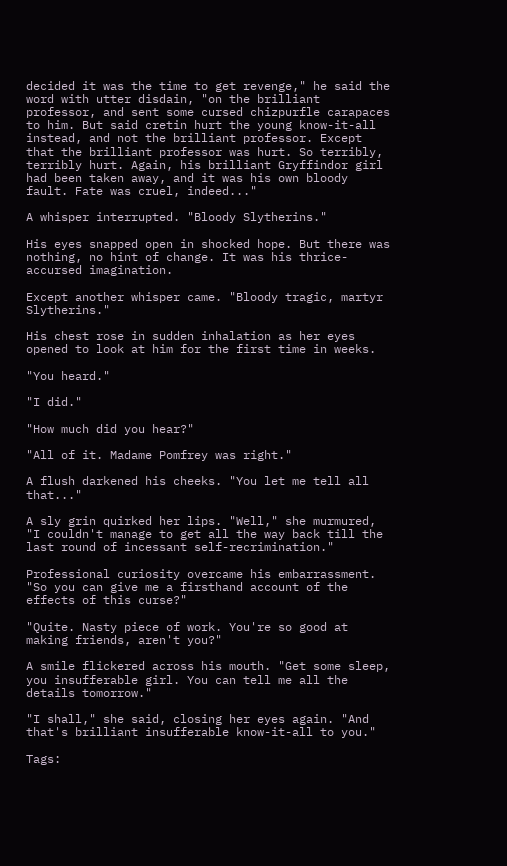decided it was the time to get revenge," he said the word with utter disdain, "on the brilliant professor, and sent some cursed chizpurfle carapaces to him. But said cretin hurt the young know-it-all instead, and not the brilliant professor. Except that the brilliant professor was hurt. So terribly, terribly hurt. Again, his brilliant Gryffindor girl had been taken away, and it was his own bloody fault. Fate was cruel, indeed..."

A whisper interrupted. "Bloody Slytherins."

His eyes snapped open in shocked hope. But there was nothing, no hint of change. It was his thrice-accursed imagination.

Except another whisper came. "Bloody tragic, martyr Slytherins."

His chest rose in sudden inhalation as her eyes opened to look at him for the first time in weeks.

"You heard."

"I did."

"How much did you hear?"

"All of it. Madame Pomfrey was right."

A flush darkened his cheeks. "You let me tell all that..."

A sly grin quirked her lips. "Well," she murmured, "I couldn't manage to get all the way back till the last round of incessant self-recrimination."

Professional curiosity overcame his embarrassment. "So you can give me a firsthand account of the effects of this curse?"

"Quite. Nasty piece of work. You're so good at making friends, aren't you?"

A smile flickered across his mouth. "Get some sleep, you insufferable girl. You can tell me all the details tomorrow."

"I shall," she said, closing her eyes again. "And that's brilliant insufferable know-it-all to you."

Tags: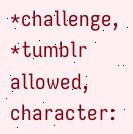*challenge, *tumblr allowed, character: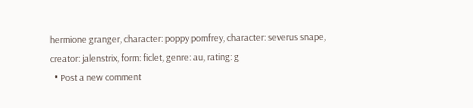hermione granger, character: poppy pomfrey, character: severus snape, creator: jalenstrix, form: ficlet, genre: au, rating: g
  • Post a new comment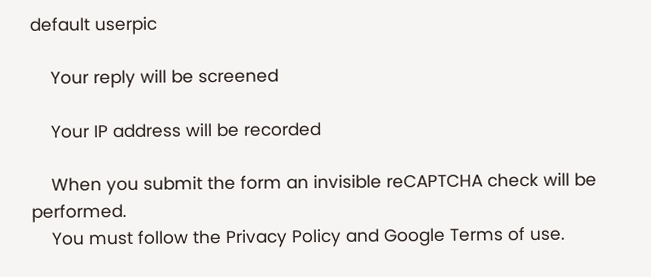default userpic

    Your reply will be screened

    Your IP address will be recorded

    When you submit the form an invisible reCAPTCHA check will be performed.
    You must follow the Privacy Policy and Google Terms of use.